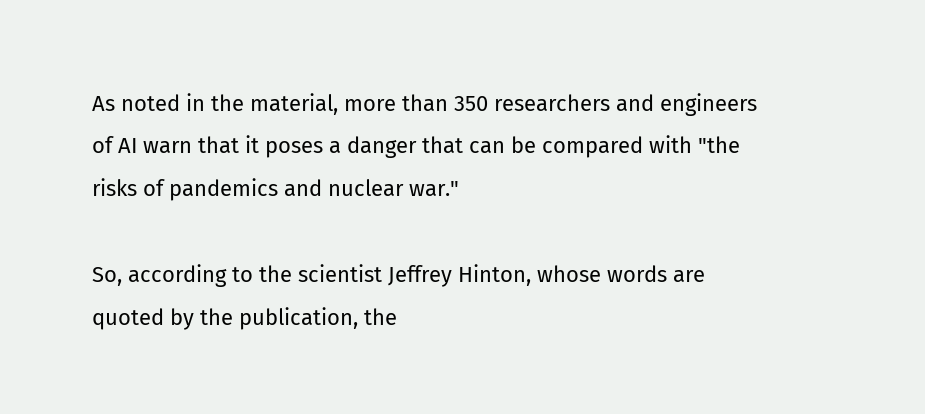As noted in the material, more than 350 researchers and engineers of AI warn that it poses a danger that can be compared with "the risks of pandemics and nuclear war."

So, according to the scientist Jeffrey Hinton, whose words are quoted by the publication, the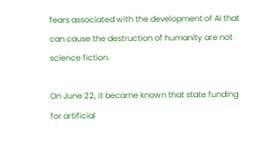fears associated with the development of AI that can cause the destruction of humanity are not science fiction.

On June 22, it became known that state funding for artificial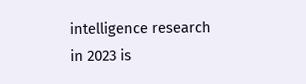intelligence research in 2023 is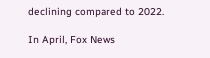declining compared to 2022.

In April, Fox News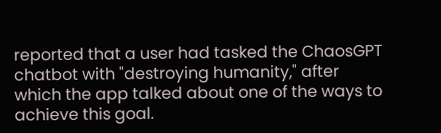reported that a user had tasked the ChaosGPT chatbot with "destroying humanity," after which the app talked about one of the ways to achieve this goal.